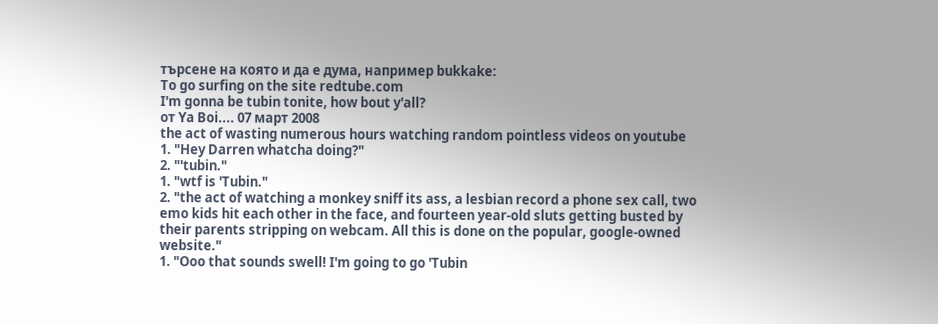търсене на която и да е дума, например bukkake:
To go surfing on the site redtube.com
I'm gonna be tubin tonite, how bout y'all?
от Ya Boi.... 07 март 2008
the act of wasting numerous hours watching random pointless videos on youtube
1. "Hey Darren whatcha doing?"
2. "'tubin."
1. "wtf is 'Tubin."
2. "the act of watching a monkey sniff its ass, a lesbian record a phone sex call, two emo kids hit each other in the face, and fourteen year-old sluts getting busted by their parents stripping on webcam. All this is done on the popular, google-owned website."
1. "Ooo that sounds swell! I'm going to go 'Tubin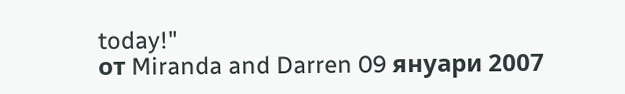today!"
от Miranda and Darren 09 януари 2007